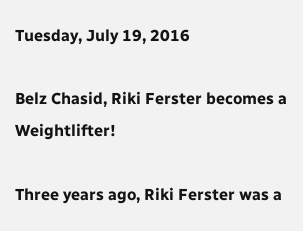Tuesday, July 19, 2016

Belz Chasid, Riki Ferster becomes a Weightlifter!

Three years ago, Riki Ferster was a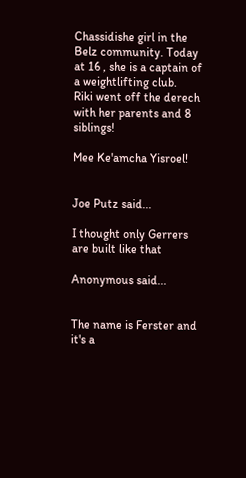Chassidishe girl in the Belz community. Today at 16 , she is a captain of a weightlifting club.
Riki went off the derech with her parents and 8 siblings!

Mee Ke'amcha Yisroel!


Joe Putz said...

I thought only Gerrers are built like that

Anonymous said...


The name is Ferster and it's a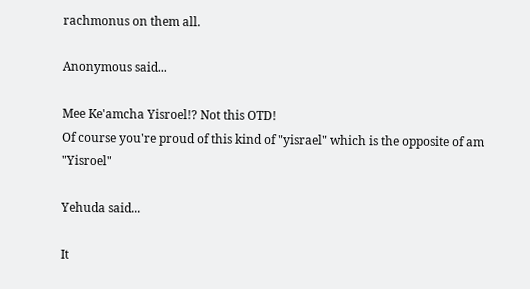rachmonus on them all.

Anonymous said...

Mee Ke'amcha Yisroel!? Not this OTD!
Of course you're proud of this kind of "yisrael" which is the opposite of am "Yisroel"

Yehuda said...

It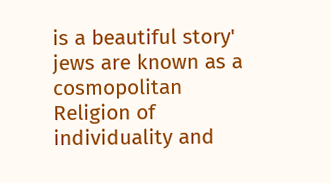is a beautiful story' jews are known as a cosmopolitan Religion of individuality and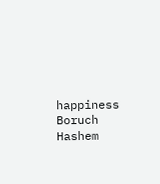happiness Boruch Hashem